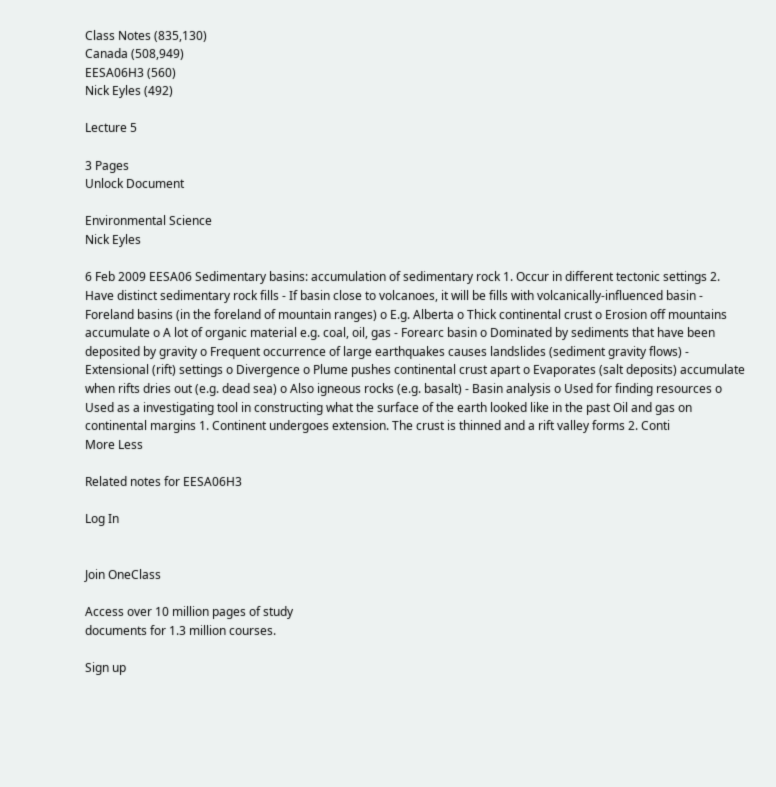Class Notes (835,130)
Canada (508,949)
EESA06H3 (560)
Nick Eyles (492)

Lecture 5

3 Pages
Unlock Document

Environmental Science
Nick Eyles

6 Feb 2009 EESA06 Sedimentary basins: accumulation of sedimentary rock 1. Occur in different tectonic settings 2. Have distinct sedimentary rock fills - If basin close to volcanoes, it will be fills with volcanically-influenced basin - Foreland basins (in the foreland of mountain ranges) o E.g. Alberta o Thick continental crust o Erosion off mountains accumulate o A lot of organic material e.g. coal, oil, gas - Forearc basin o Dominated by sediments that have been deposited by gravity o Frequent occurrence of large earthquakes causes landslides (sediment gravity flows) - Extensional (rift) settings o Divergence o Plume pushes continental crust apart o Evaporates (salt deposits) accumulate when rifts dries out (e.g. dead sea) o Also igneous rocks (e.g. basalt) - Basin analysis o Used for finding resources o Used as a investigating tool in constructing what the surface of the earth looked like in the past Oil and gas on continental margins 1. Continent undergoes extension. The crust is thinned and a rift valley forms 2. Conti
More Less

Related notes for EESA06H3

Log In


Join OneClass

Access over 10 million pages of study
documents for 1.3 million courses.

Sign up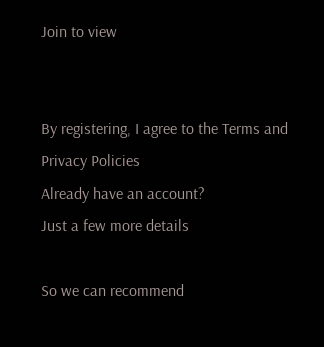Join to view


By registering, I agree to the Terms and Privacy Policies
Already have an account?
Just a few more details

So we can recommend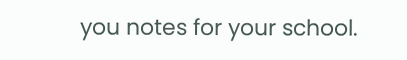you notes for your school.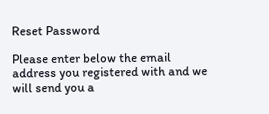Reset Password

Please enter below the email address you registered with and we will send you a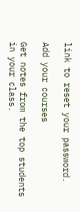link to reset your password.

Add your courses

Get notes from the top students in your class.